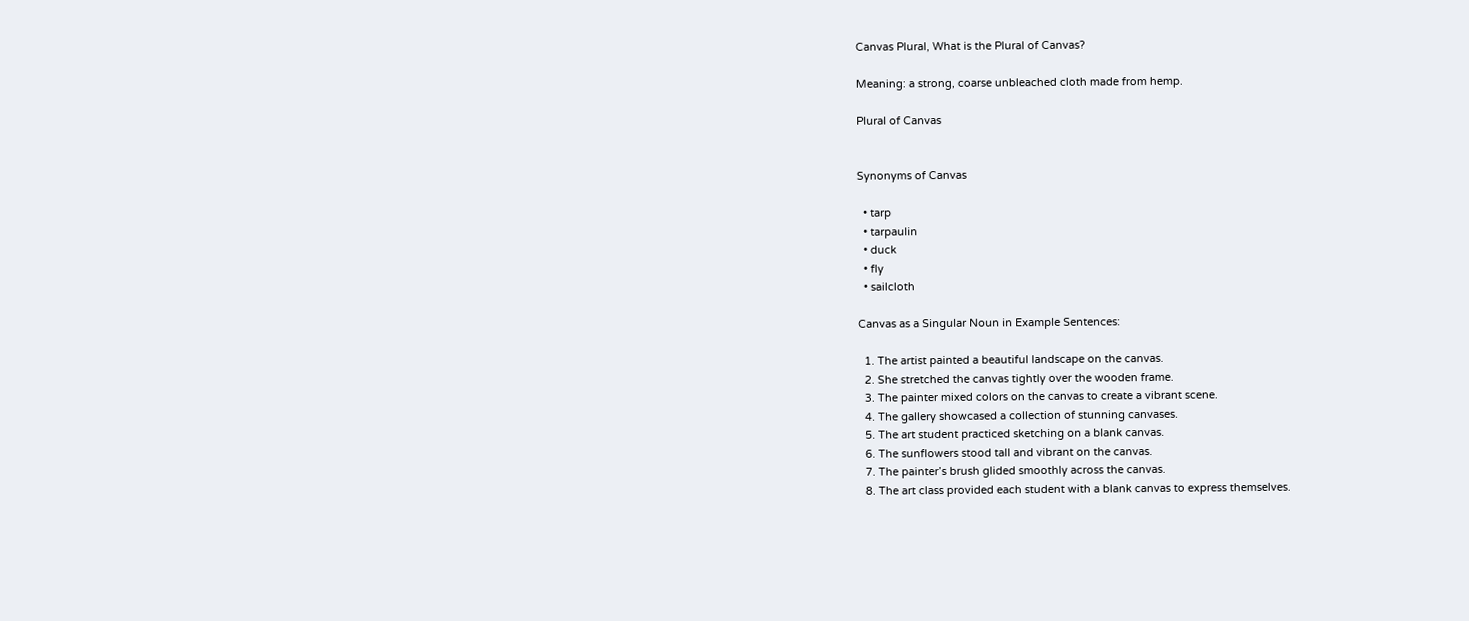Canvas Plural, What is the Plural of Canvas?

Meaning: a strong, coarse unbleached cloth made from hemp.

Plural of Canvas


Synonyms of Canvas

  • tarp
  • tarpaulin
  • duck
  • fly
  • sailcloth

Canvas as a Singular Noun in Example Sentences:

  1. The artist painted a beautiful landscape on the canvas.
  2. She stretched the canvas tightly over the wooden frame.
  3. The painter mixed colors on the canvas to create a vibrant scene.
  4. The gallery showcased a collection of stunning canvases.
  5. The art student practiced sketching on a blank canvas.
  6. The sunflowers stood tall and vibrant on the canvas.
  7. The painter’s brush glided smoothly across the canvas.
  8. The art class provided each student with a blank canvas to express themselves.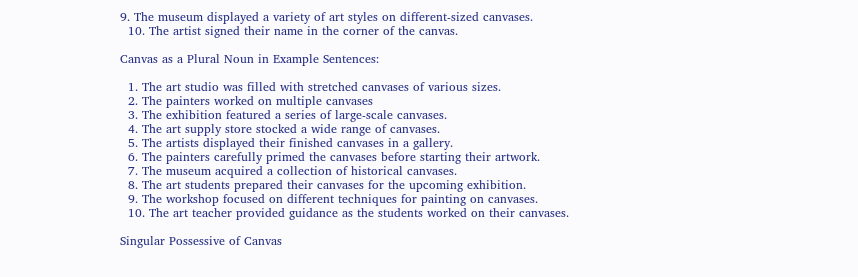9. The museum displayed a variety of art styles on different-sized canvases.
  10. The artist signed their name in the corner of the canvas.

Canvas as a Plural Noun in Example Sentences:

  1. The art studio was filled with stretched canvases of various sizes.
  2. The painters worked on multiple canvases
  3. The exhibition featured a series of large-scale canvases.
  4. The art supply store stocked a wide range of canvases.
  5. The artists displayed their finished canvases in a gallery.
  6. The painters carefully primed the canvases before starting their artwork.
  7. The museum acquired a collection of historical canvases.
  8. The art students prepared their canvases for the upcoming exhibition.
  9. The workshop focused on different techniques for painting on canvases.
  10. The art teacher provided guidance as the students worked on their canvases.

Singular Possessive of Canvas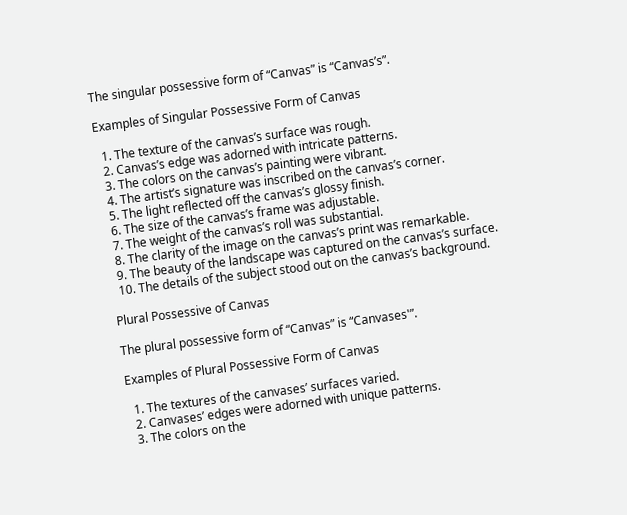The singular possessive form of “Canvas” is “Canvas’s”.

Examples of Singular Possessive Form of Canvas

  1. The texture of the canvas’s surface was rough.
  2. Canvas’s edge was adorned with intricate patterns.
  3. The colors on the canvas’s painting were vibrant.
  4. The artist’s signature was inscribed on the canvas’s corner.
  5. The light reflected off the canvas’s glossy finish.
  6. The size of the canvas’s frame was adjustable.
  7. The weight of the canvas’s roll was substantial.
  8. The clarity of the image on the canvas’s print was remarkable.
  9. The beauty of the landscape was captured on the canvas’s surface.
  10. The details of the subject stood out on the canvas’s background.

Plural Possessive of Canvas

The plural possessive form of “Canvas” is “Canvases'”.

Examples of Plural Possessive Form of Canvas

  1. The textures of the canvases’ surfaces varied.
  2. Canvases’ edges were adorned with unique patterns.
  3. The colors on the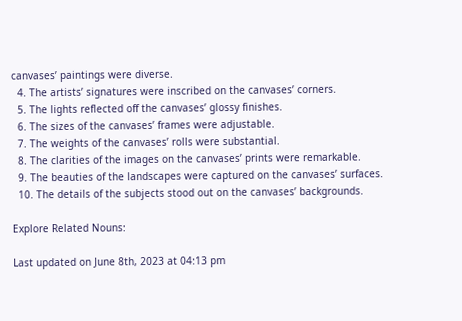canvases’ paintings were diverse.
  4. The artists’ signatures were inscribed on the canvases’ corners.
  5. The lights reflected off the canvases’ glossy finishes.
  6. The sizes of the canvases’ frames were adjustable.
  7. The weights of the canvases’ rolls were substantial.
  8. The clarities of the images on the canvases’ prints were remarkable.
  9. The beauties of the landscapes were captured on the canvases’ surfaces.
  10. The details of the subjects stood out on the canvases’ backgrounds.

Explore Related Nouns:

Last updated on June 8th, 2023 at 04:13 pm